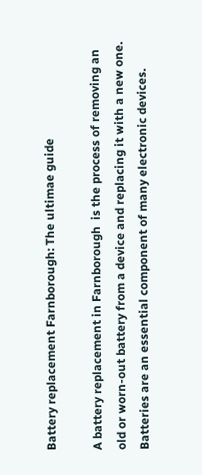Battery replacement Farnborough: The ultimae guide

A battery replacement in Farnborough  is the process of removing an old or worn-out battery from a device and replacing it with a new one. Batteries are an essential component of many electronic devices.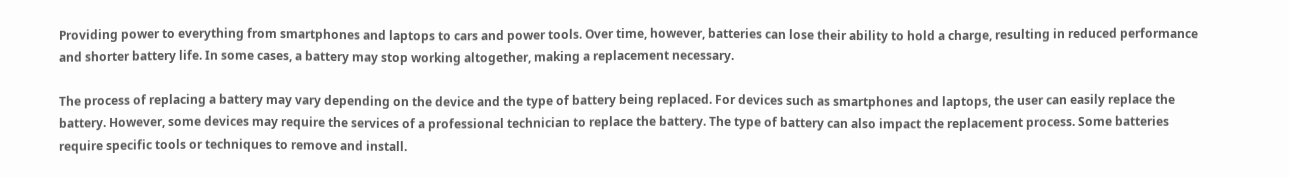Providing power to everything from smartphones and laptops to cars and power tools. Over time, however, batteries can lose their ability to hold a charge, resulting in reduced performance and shorter battery life. In some cases, a battery may stop working altogether, making a replacement necessary.

The process of replacing a battery may vary depending on the device and the type of battery being replaced. For devices such as smartphones and laptops, the user can easily replace the battery. However, some devices may require the services of a professional technician to replace the battery. The type of battery can also impact the replacement process. Some batteries require specific tools or techniques to remove and install.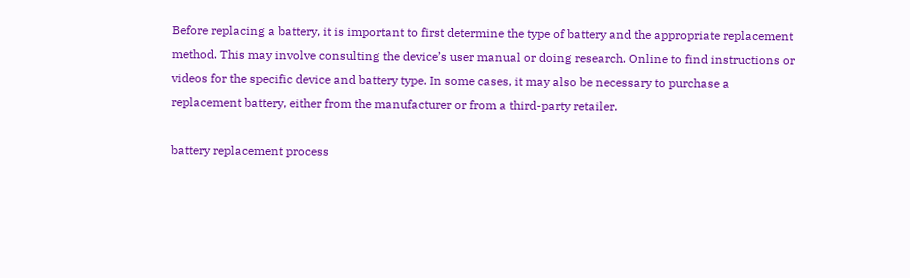Before replacing a battery, it is important to first determine the type of battery and the appropriate replacement method. This may involve consulting the device’s user manual or doing research. Online to find instructions or videos for the specific device and battery type. In some cases, it may also be necessary to purchase a replacement battery, either from the manufacturer or from a third-party retailer.

battery replacement process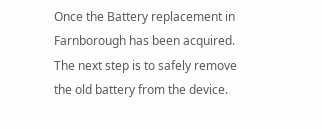Once the Battery replacement in Farnborough has been acquired. The next step is to safely remove the old battery from the device.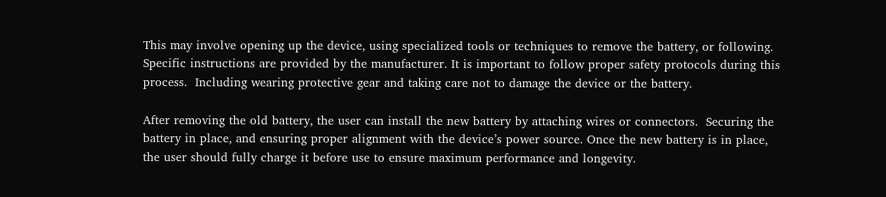This may involve opening up the device, using specialized tools or techniques to remove the battery, or following.  Specific instructions are provided by the manufacturer. It is important to follow proper safety protocols during this process.  Including wearing protective gear and taking care not to damage the device or the battery.

After removing the old battery, the user can install the new battery by attaching wires or connectors.  Securing the battery in place, and ensuring proper alignment with the device’s power source. Once the new battery is in place, the user should fully charge it before use to ensure maximum performance and longevity.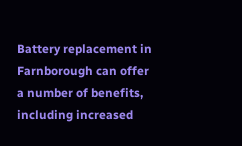Battery replacement in Farnborough can offer a number of benefits, including increased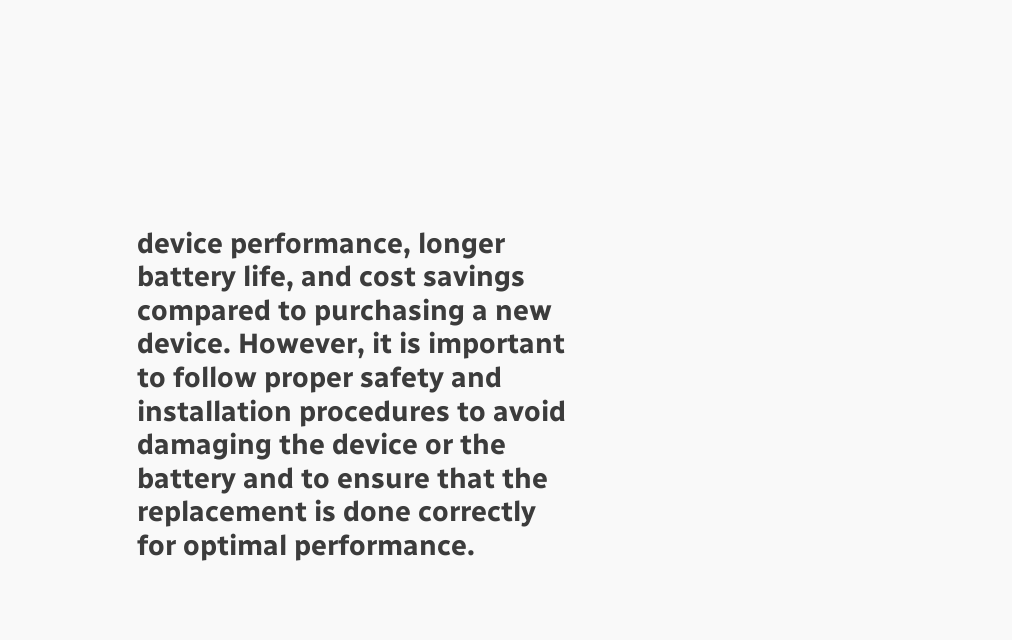device performance, longer battery life, and cost savings compared to purchasing a new device. However, it is important to follow proper safety and installation procedures to avoid damaging the device or the battery and to ensure that the replacement is done correctly for optimal performance.